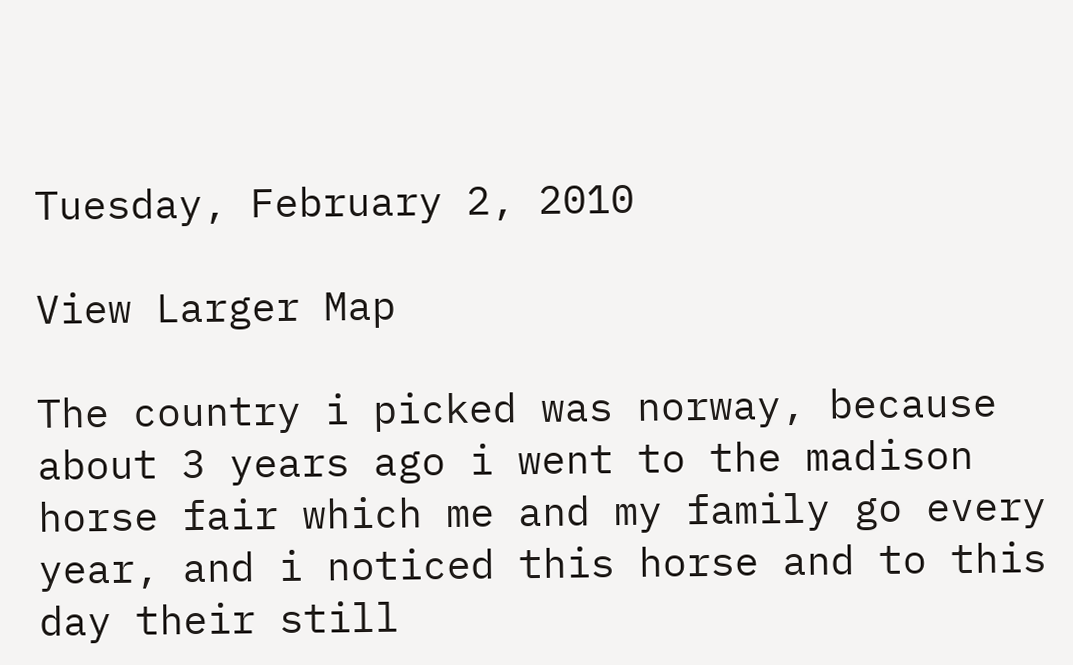Tuesday, February 2, 2010

View Larger Map

The country i picked was norway, because about 3 years ago i went to the madison horse fair which me and my family go every year, and i noticed this horse and to this day their still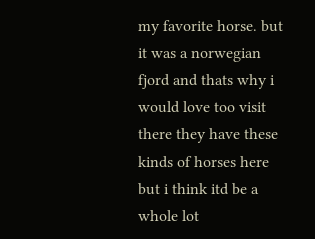my favorite horse. but it was a norwegian fjord and thats why i would love too visit there they have these kinds of horses here but i think itd be a whole lot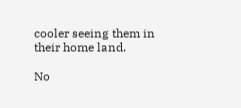cooler seeing them in their home land.

No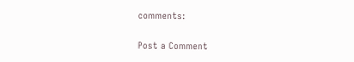comments:

Post a Comment